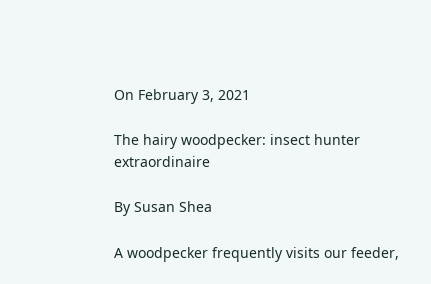On February 3, 2021

The hairy woodpecker: insect hunter extraordinaire

By Susan Shea

A woodpecker frequently visits our feeder,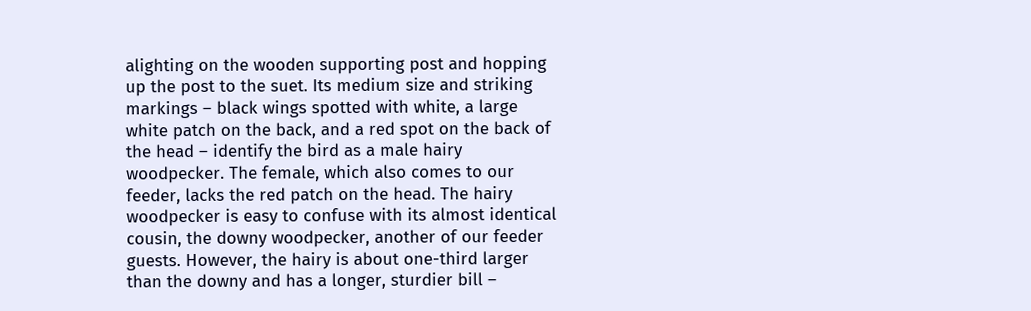alighting on the wooden supporting post and hopping up the post to the suet. Its medium size and striking markings – black wings spotted with white, a large white patch on the back, and a red spot on the back of the head – identify the bird as a male hairy woodpecker. The female, which also comes to our feeder, lacks the red patch on the head. The hairy woodpecker is easy to confuse with its almost identical cousin, the downy woodpecker, another of our feeder guests. However, the hairy is about one-third larger than the downy and has a longer, sturdier bill –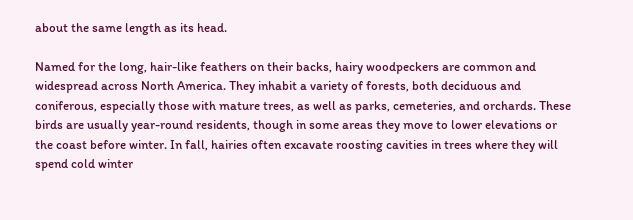about the same length as its head.

Named for the long, hair-like feathers on their backs, hairy woodpeckers are common and widespread across North America. They inhabit a variety of forests, both deciduous and coniferous, especially those with mature trees, as well as parks, cemeteries, and orchards. These birds are usually year-round residents, though in some areas they move to lower elevations or the coast before winter. In fall, hairies often excavate roosting cavities in trees where they will spend cold winter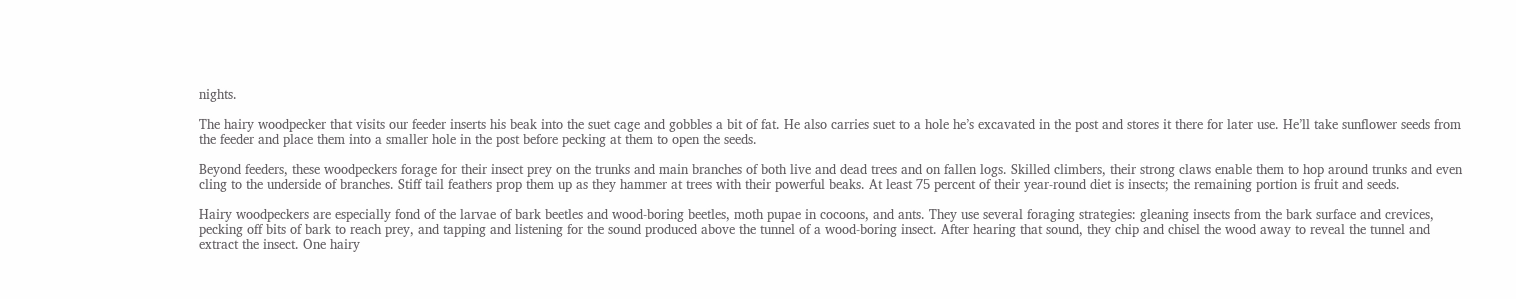nights.

The hairy woodpecker that visits our feeder inserts his beak into the suet cage and gobbles a bit of fat. He also carries suet to a hole he’s excavated in the post and stores it there for later use. He’ll take sunflower seeds from the feeder and place them into a smaller hole in the post before pecking at them to open the seeds.

Beyond feeders, these woodpeckers forage for their insect prey on the trunks and main branches of both live and dead trees and on fallen logs. Skilled climbers, their strong claws enable them to hop around trunks and even cling to the underside of branches. Stiff tail feathers prop them up as they hammer at trees with their powerful beaks. At least 75 percent of their year-round diet is insects; the remaining portion is fruit and seeds.

Hairy woodpeckers are especially fond of the larvae of bark beetles and wood-boring beetles, moth pupae in cocoons, and ants. They use several foraging strategies: gleaning insects from the bark surface and crevices, pecking off bits of bark to reach prey, and tapping and listening for the sound produced above the tunnel of a wood-boring insect. After hearing that sound, they chip and chisel the wood away to reveal the tunnel and extract the insect. One hairy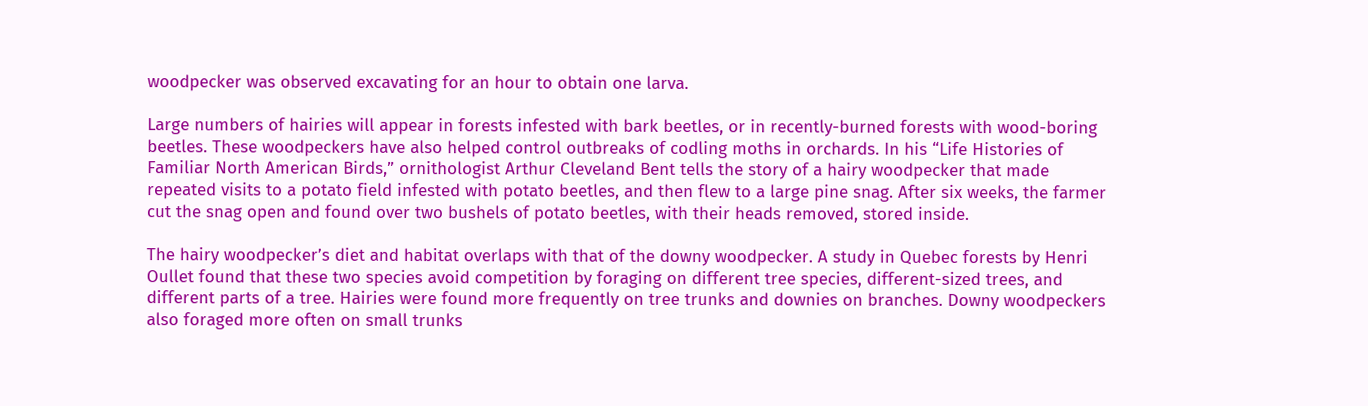woodpecker was observed excavating for an hour to obtain one larva.

Large numbers of hairies will appear in forests infested with bark beetles, or in recently-burned forests with wood-boring beetles. These woodpeckers have also helped control outbreaks of codling moths in orchards. In his “Life Histories of Familiar North American Birds,” ornithologist Arthur Cleveland Bent tells the story of a hairy woodpecker that made repeated visits to a potato field infested with potato beetles, and then flew to a large pine snag. After six weeks, the farmer cut the snag open and found over two bushels of potato beetles, with their heads removed, stored inside.

The hairy woodpecker’s diet and habitat overlaps with that of the downy woodpecker. A study in Quebec forests by Henri Oullet found that these two species avoid competition by foraging on different tree species, different-sized trees, and different parts of a tree. Hairies were found more frequently on tree trunks and downies on branches. Downy woodpeckers also foraged more often on small trunks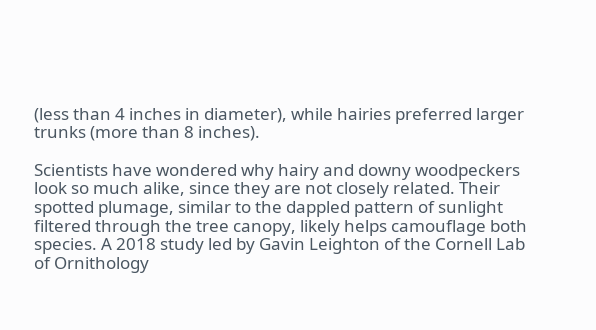(less than 4 inches in diameter), while hairies preferred larger trunks (more than 8 inches).

Scientists have wondered why hairy and downy woodpeckers look so much alike, since they are not closely related. Their spotted plumage, similar to the dappled pattern of sunlight filtered through the tree canopy, likely helps camouflage both species. A 2018 study led by Gavin Leighton of the Cornell Lab of Ornithology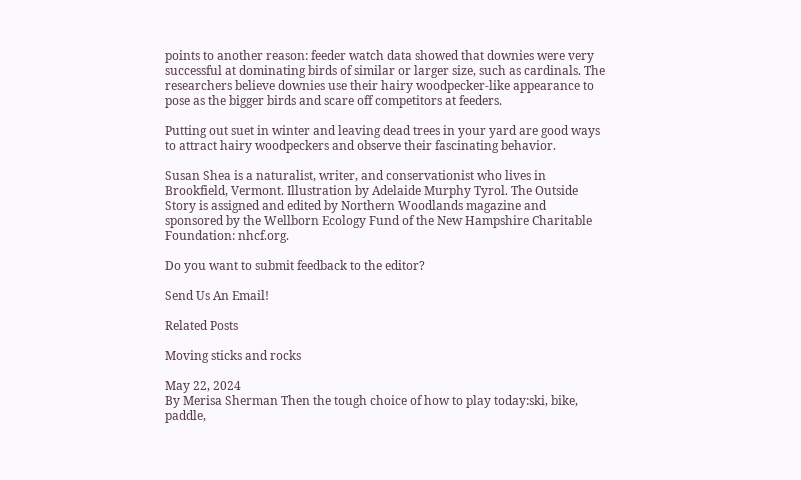points to another reason: feeder watch data showed that downies were very successful at dominating birds of similar or larger size, such as cardinals. The researchers believe downies use their hairy woodpecker-like appearance to pose as the bigger birds and scare off competitors at feeders.

Putting out suet in winter and leaving dead trees in your yard are good ways to attract hairy woodpeckers and observe their fascinating behavior.

Susan Shea is a naturalist, writer, and conservationist who lives in Brookfield, Vermont. Illustration by Adelaide Murphy Tyrol. The Outside Story is assigned and edited by Northern Woodlands magazine and sponsored by the Wellborn Ecology Fund of the New Hampshire Charitable Foundation: nhcf.org.

Do you want to submit feedback to the editor?

Send Us An Email!

Related Posts

Moving sticks and rocks

May 22, 2024
By Merisa Sherman Then the tough choice of how to play today:ski, bike, paddle,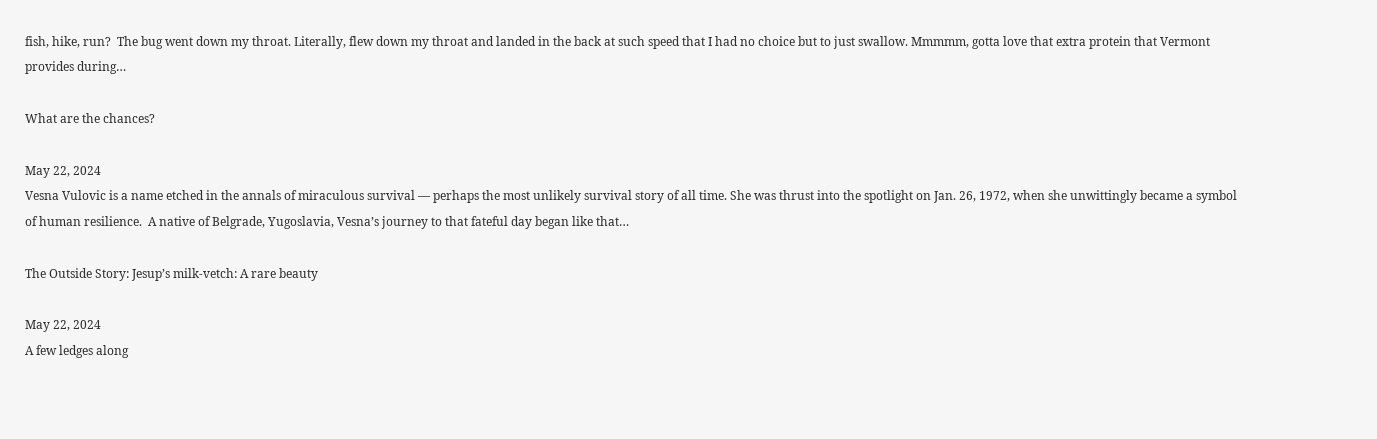fish, hike, run?  The bug went down my throat. Literally, flew down my throat and landed in the back at such speed that I had no choice but to just swallow. Mmmmm, gotta love that extra protein that Vermont provides during…

What are the chances?

May 22, 2024
Vesna Vulovic is a name etched in the annals of miraculous survival — perhaps the most unlikely survival story of all time. She was thrust into the spotlight on Jan. 26, 1972, when she unwittingly became a symbol of human resilience.  A native of Belgrade, Yugoslavia, Vesna’s journey to that fateful day began like that…

The Outside Story: Jesup’s milk-vetch: A rare beauty

May 22, 2024
A few ledges along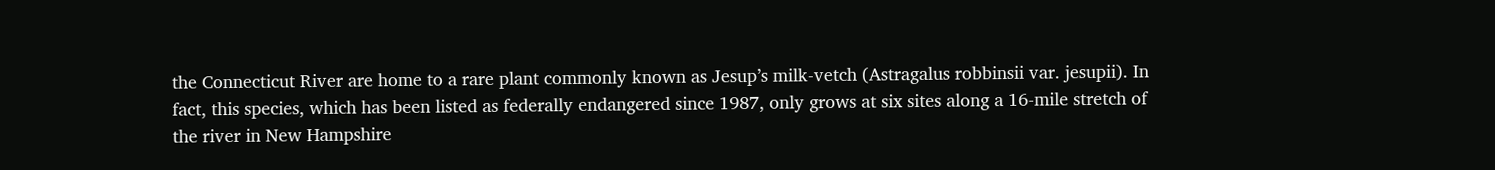the Connecticut River are home to a rare plant commonly known as Jesup’s milk-vetch (Astragalus robbinsii var. jesupii). In fact, this species, which has been listed as federally endangered since 1987, only grows at six sites along a 16-mile stretch of the river in New Hampshire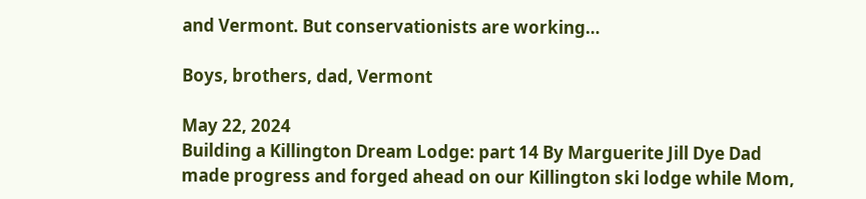and Vermont. But conservationists are working…

Boys, brothers, dad, Vermont

May 22, 2024
Building a Killington Dream Lodge: part 14 By Marguerite Jill Dye Dad made progress and forged ahead on our Killington ski lodge while Mom,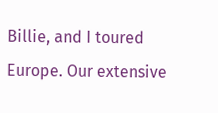Billie, and I toured Europe. Our extensive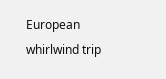European whirlwind trip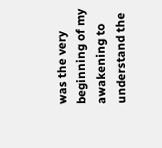was the very beginning of my awakening to understand the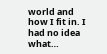world and how I fit in. I had no idea what…